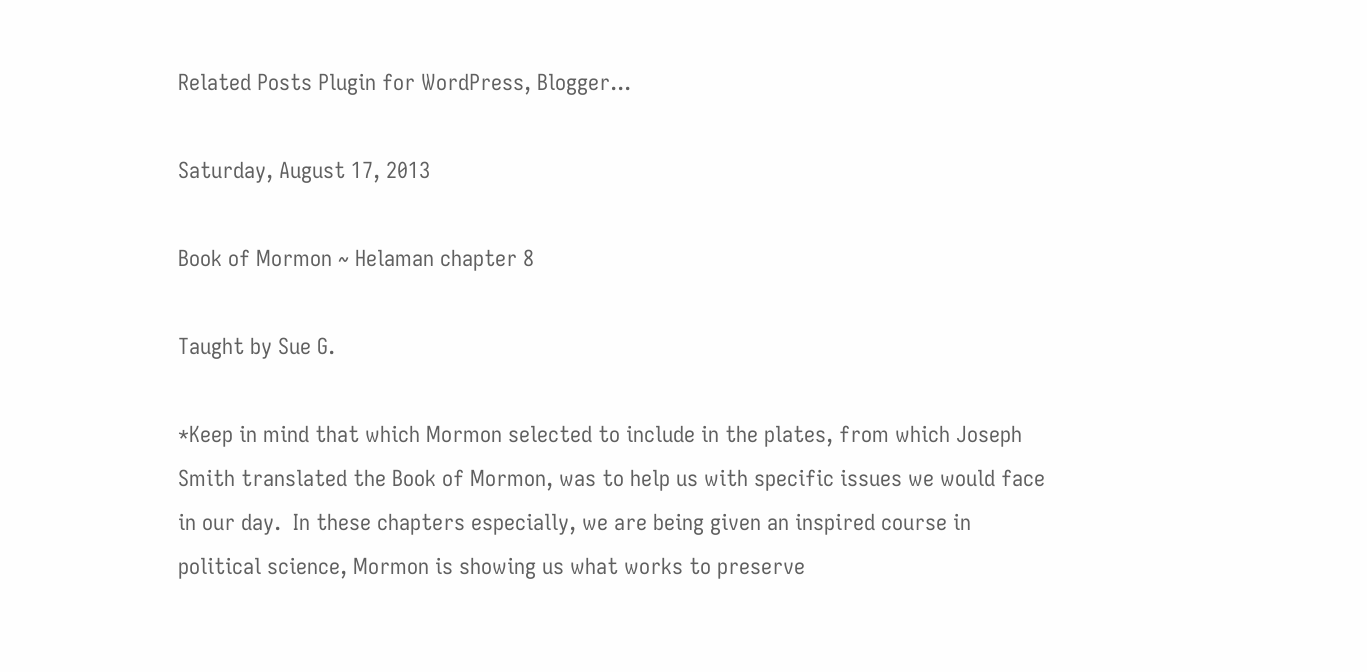Related Posts Plugin for WordPress, Blogger...

Saturday, August 17, 2013

Book of Mormon ~ Helaman chapter 8

Taught by Sue G.

*Keep in mind that which Mormon selected to include in the plates, from which Joseph Smith translated the Book of Mormon, was to help us with specific issues we would face in our day.  In these chapters especially, we are being given an inspired course in political science, Mormon is showing us what works to preserve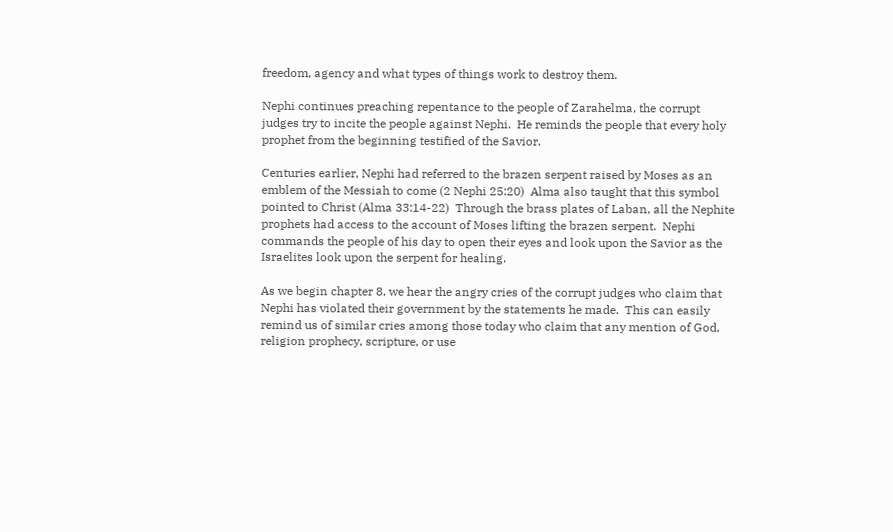freedom, agency and what types of things work to destroy them.

Nephi continues preaching repentance to the people of Zarahelma, the corrupt judges try to incite the people against Nephi.  He reminds the people that every holy prophet from the beginning testified of the Savior.

Centuries earlier, Nephi had referred to the brazen serpent raised by Moses as an emblem of the Messiah to come (2 Nephi 25:20)  Alma also taught that this symbol pointed to Christ (Alma 33:14-22)  Through the brass plates of Laban, all the Nephite prophets had access to the account of Moses lifting the brazen serpent.  Nephi commands the people of his day to open their eyes and look upon the Savior as the Israelites look upon the serpent for healing.

As we begin chapter 8, we hear the angry cries of the corrupt judges who claim that Nephi has violated their government by the statements he made.  This can easily remind us of similar cries among those today who claim that any mention of God, religion prophecy, scripture, or use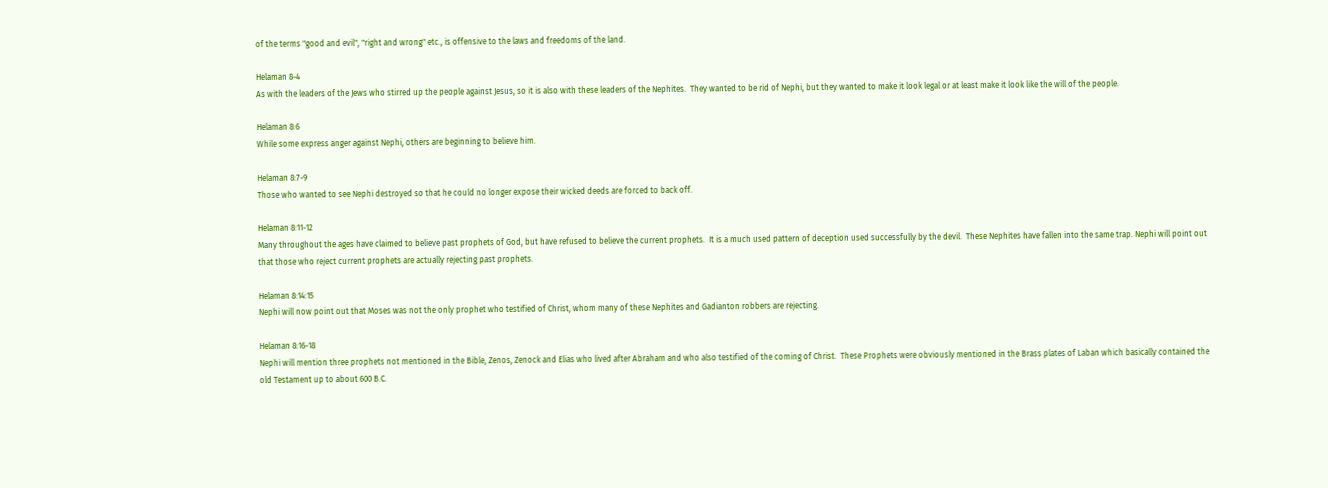of the terms "good and evil", "right and wrong" etc., is offensive to the laws and freedoms of the land.

Helaman 8-4
As with the leaders of the Jews who stirred up the people against Jesus, so it is also with these leaders of the Nephites.  They wanted to be rid of Nephi, but they wanted to make it look legal or at least make it look like the will of the people.

Helaman 8:6
While some express anger against Nephi, others are beginning to believe him.

Helaman 8:7-9
Those who wanted to see Nephi destroyed so that he could no longer expose their wicked deeds are forced to back off.

Helaman 8:11-12
Many throughout the ages have claimed to believe past prophets of God, but have refused to believe the current prophets.  It is a much used pattern of deception used successfully by the devil.  These Nephites have fallen into the same trap. Nephi will point out that those who reject current prophets are actually rejecting past prophets.

Helaman 8:14:15
Nephi will now point out that Moses was not the only prophet who testified of Christ, whom many of these Nephites and Gadianton robbers are rejecting.

Helaman 8:16-18
Nephi will mention three prophets not mentioned in the Bible, Zenos, Zenock and Elias who lived after Abraham and who also testified of the coming of Christ.  These Prophets were obviously mentioned in the Brass plates of Laban which basically contained the old Testament up to about 600 B.C.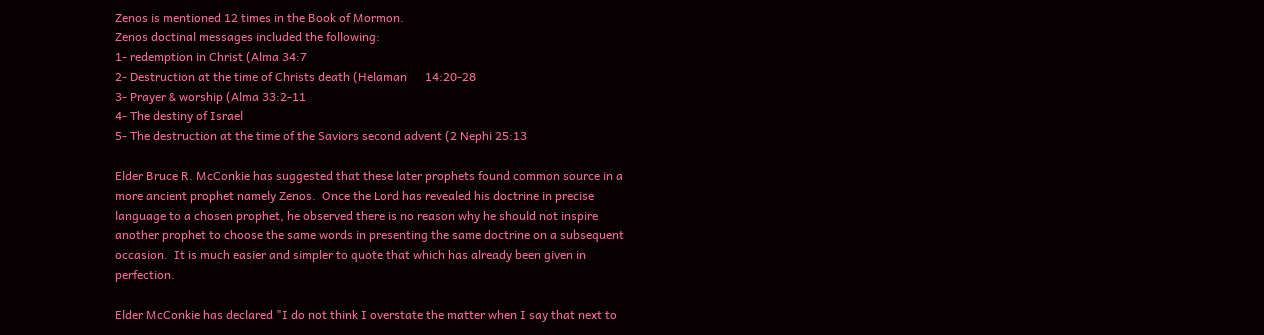Zenos is mentioned 12 times in the Book of Mormon.
Zenos doctinal messages included the following:
1- redemption in Christ (Alma 34:7
2- Destruction at the time of Christs death (Helaman      14:20-28
3- Prayer & worship (Alma 33:2-11
4- The destiny of Israel
5- The destruction at the time of the Saviors second advent (2 Nephi 25:13

Elder Bruce R. McConkie has suggested that these later prophets found common source in a more ancient prophet namely Zenos.  Once the Lord has revealed his doctrine in precise language to a chosen prophet, he observed there is no reason why he should not inspire another prophet to choose the same words in presenting the same doctrine on a subsequent occasion.  It is much easier and simpler to quote that which has already been given in perfection.

Elder McConkie has declared "I do not think I overstate the matter when I say that next to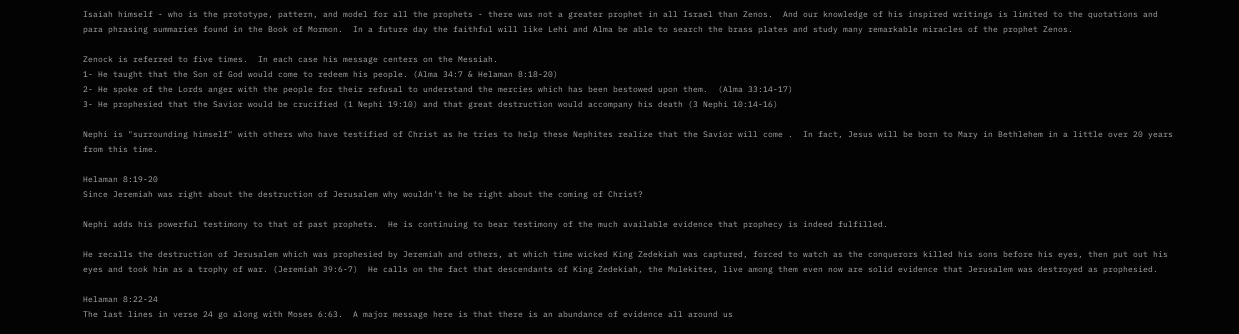Isaiah himself - who is the prototype, pattern, and model for all the prophets - there was not a greater prophet in all Israel than Zenos.  And our knowledge of his inspired writings is limited to the quotations and para phrasing summaries found in the Book of Mormon.  In a future day the faithful will like Lehi and Alma be able to search the brass plates and study many remarkable miracles of the prophet Zenos.

Zenock is referred to five times.  In each case his message centers on the Messiah.
1- He taught that the Son of God would come to redeem his people. (Alma 34:7 & Helaman 8:18-20)
2- He spoke of the Lords anger with the people for their refusal to understand the mercies which has been bestowed upon them.  (Alma 33:14-17)
3- He prophesied that the Savior would be crucified (1 Nephi 19:10) and that great destruction would accompany his death (3 Nephi 10:14-16)

Nephi is "surrounding himself" with others who have testified of Christ as he tries to help these Nephites realize that the Savior will come .  In fact, Jesus will be born to Mary in Bethlehem in a little over 20 years from this time.

Helaman 8:19-20
Since Jeremiah was right about the destruction of Jerusalem why wouldn't he be right about the coming of Christ?

Nephi adds his powerful testimony to that of past prophets.  He is continuing to bear testimony of the much available evidence that prophecy is indeed fulfilled.

He recalls the destruction of Jerusalem which was prophesied by Jeremiah and others, at which time wicked King Zedekiah was captured, forced to watch as the conquerors killed his sons before his eyes, then put out his eyes and took him as a trophy of war. (Jeremiah 39:6-7)  He calls on the fact that descendants of King Zedekiah, the Mulekites, live among them even now are solid evidence that Jerusalem was destroyed as prophesied.

Helaman 8:22-24
The last lines in verse 24 go along with Moses 6:63.  A major message here is that there is an abundance of evidence all around us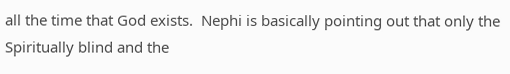all the time that God exists.  Nephi is basically pointing out that only the Spiritually blind and the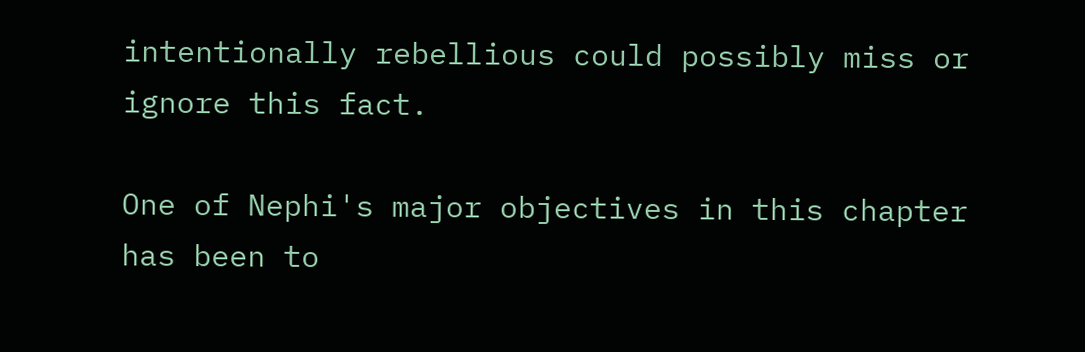intentionally rebellious could possibly miss or ignore this fact.

One of Nephi's major objectives in this chapter has been to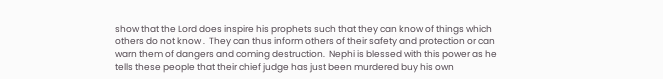show that the Lord does inspire his prophets such that they can know of things which others do not know .  They can thus inform others of their safety and protection or can warn them of dangers and coming destruction.  Nephi is blessed with this power as he tells these people that their chief judge has just been murdered buy his own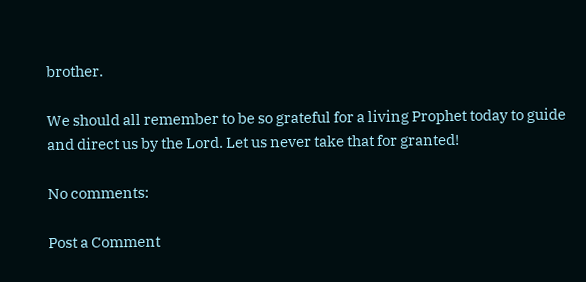brother.

We should all remember to be so grateful for a living Prophet today to guide and direct us by the Lord. Let us never take that for granted!

No comments:

Post a Comment